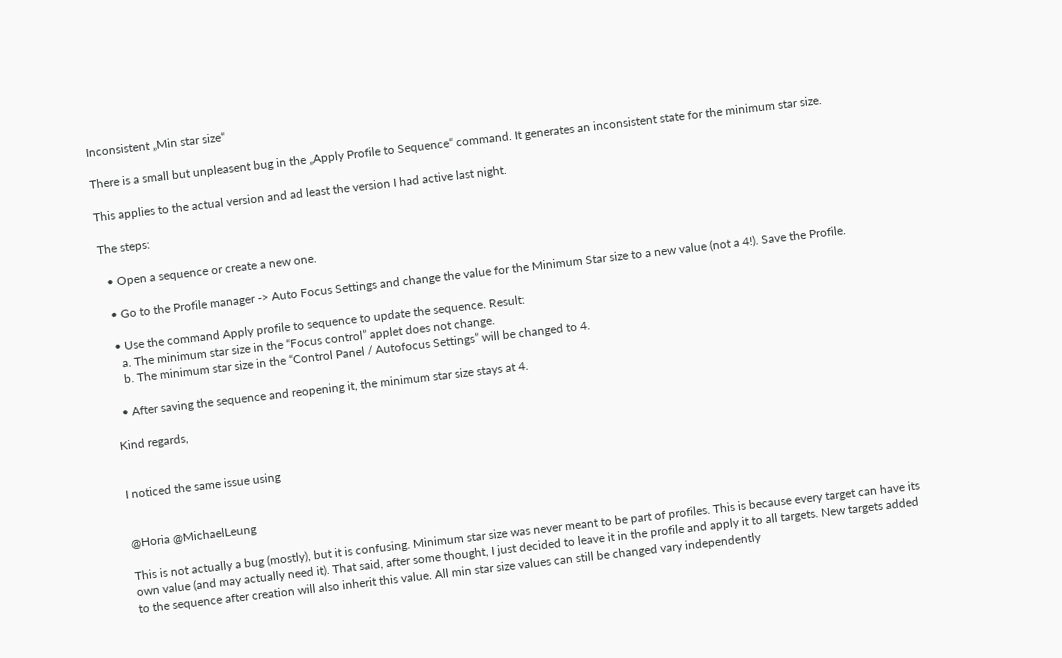Inconsistent „Min star size“

There is a small but unpleasent bug in the „Apply Profile to Sequence“ command. It generates an inconsistent state for the minimum star size.

This applies to the actual version and ad least the version I had active last night.

The steps:

  • Open a sequence or create a new one.

  • Go to the Profile manager -> Auto Focus Settings and change the value for the Minimum Star size to a new value (not a 4!). Save the Profile.

  • Use the command Apply profile to sequence to update the sequence. Result:
    a. The minimum star size in the “Focus control” applet does not change.
    b. The minimum star size in the “Control Panel / Autofocus Settings” will be changed to 4.

  • After saving the sequence and reopening it, the minimum star size stays at 4.

Kind regards,


I noticed the same issue using


@Horia @MichaelLeung

This is not actually a bug (mostly), but it is confusing. Minimum star size was never meant to be part of profiles. This is because every target can have its own value (and may actually need it). That said, after some thought, I just decided to leave it in the profile and apply it to all targets. New targets added to the sequence after creation will also inherit this value. All min star size values can still be changed vary independently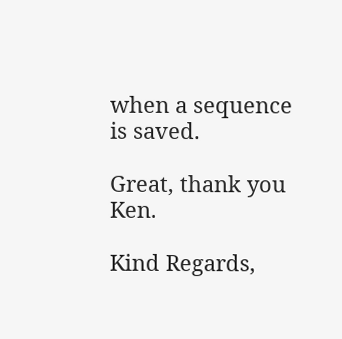when a sequence is saved.

Great, thank you Ken.

Kind Regards,